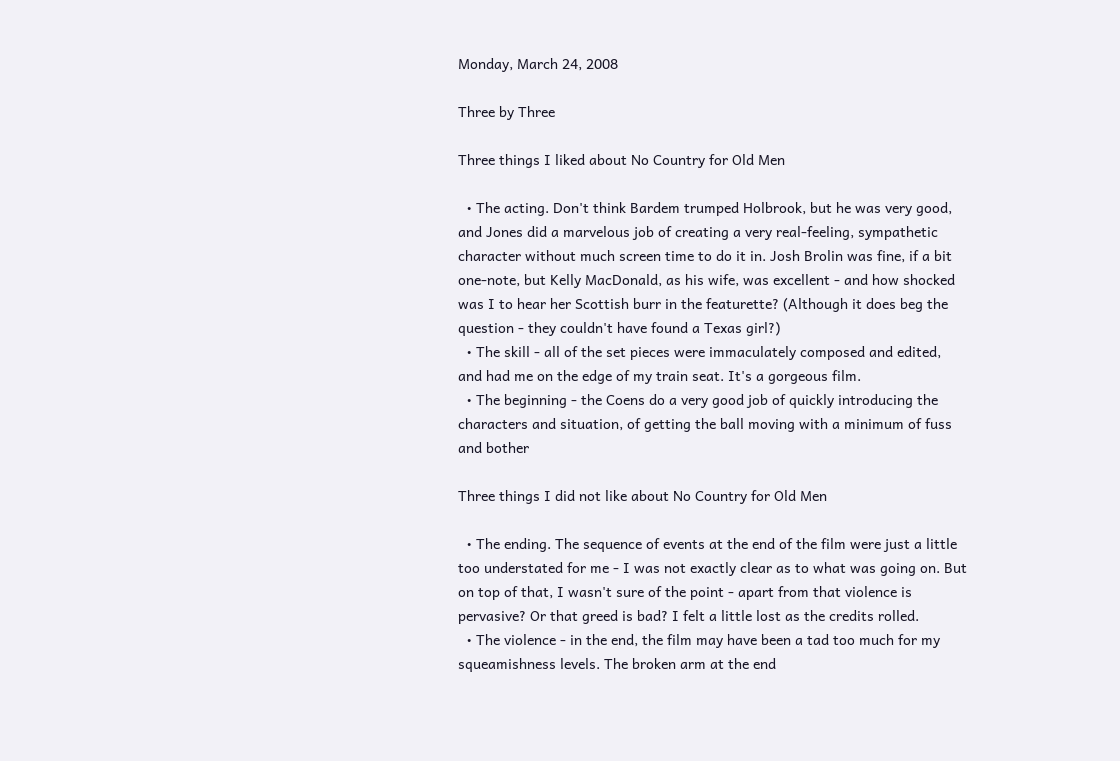Monday, March 24, 2008

Three by Three

Three things I liked about No Country for Old Men

  • The acting. Don't think Bardem trumped Holbrook, but he was very good, and Jones did a marvelous job of creating a very real-feeling, sympathetic character without much screen time to do it in. Josh Brolin was fine, if a bit one-note, but Kelly MacDonald, as his wife, was excellent - and how shocked was I to hear her Scottish burr in the featurette? (Although it does beg the question - they couldn't have found a Texas girl?)
  • The skill - all of the set pieces were immaculately composed and edited, and had me on the edge of my train seat. It's a gorgeous film.
  • The beginning - the Coens do a very good job of quickly introducing the characters and situation, of getting the ball moving with a minimum of fuss and bother

Three things I did not like about No Country for Old Men

  • The ending. The sequence of events at the end of the film were just a little too understated for me - I was not exactly clear as to what was going on. But on top of that, I wasn't sure of the point - apart from that violence is pervasive? Or that greed is bad? I felt a little lost as the credits rolled.
  • The violence - in the end, the film may have been a tad too much for my squeamishness levels. The broken arm at the end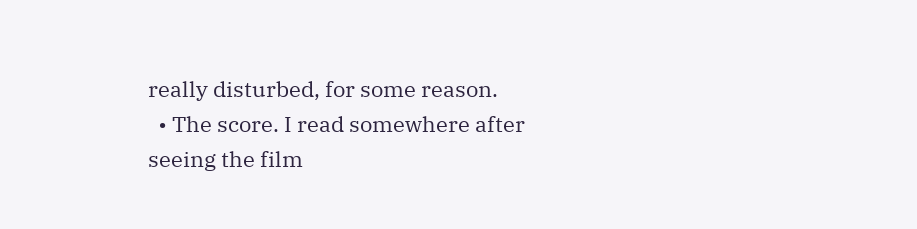really disturbed, for some reason.
  • The score. I read somewhere after seeing the film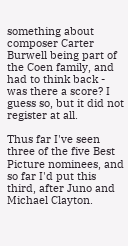something about composer Carter Burwell being part of the Coen family, and had to think back - was there a score? I guess so, but it did not register at all.

Thus far I've seen three of the five Best Picture nominees, and so far I'd put this third, after Juno and Michael Clayton.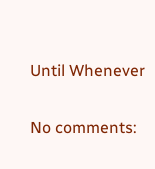Until Whenever

No comments: